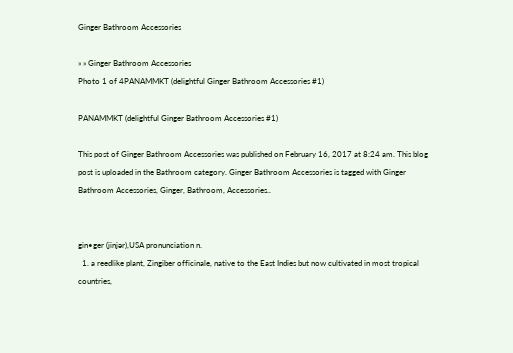Ginger Bathroom Accessories

» » Ginger Bathroom Accessories
Photo 1 of 4PANAMMKT (delightful Ginger Bathroom Accessories #1)

PANAMMKT (delightful Ginger Bathroom Accessories #1)

This post of Ginger Bathroom Accessories was published on February 16, 2017 at 8:24 am. This blog post is uploaded in the Bathroom category. Ginger Bathroom Accessories is tagged with Ginger Bathroom Accessories, Ginger, Bathroom, Accessories..


gin•ger (jinjər),USA pronunciation n.
  1. a reedlike plant, Zingiber officinale, native to the East Indies but now cultivated in most tropical countries,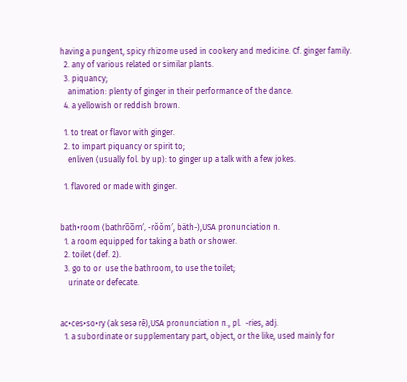having a pungent, spicy rhizome used in cookery and medicine. Cf. ginger family.
  2. any of various related or similar plants.
  3. piquancy;
    animation: plenty of ginger in their performance of the dance.
  4. a yellowish or reddish brown.

  1. to treat or flavor with ginger.
  2. to impart piquancy or spirit to;
    enliven (usually fol. by up): to ginger up a talk with a few jokes.

  1. flavored or made with ginger.


bath•room (bathro̅o̅m′, -rŏŏm′, bäth-),USA pronunciation n.
  1. a room equipped for taking a bath or shower.
  2. toilet (def. 2).
  3. go to or  use the bathroom, to use the toilet;
    urinate or defecate.


ac•ces•so•ry (ak sesə rē),USA pronunciation n., pl.  -ries, adj.
  1. a subordinate or supplementary part, object, or the like, used mainly for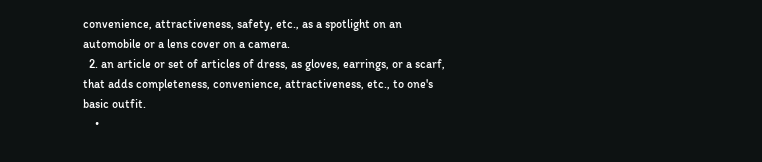convenience, attractiveness, safety, etc., as a spotlight on an automobile or a lens cover on a camera.
  2. an article or set of articles of dress, as gloves, earrings, or a scarf, that adds completeness, convenience, attractiveness, etc., to one's basic outfit.
    •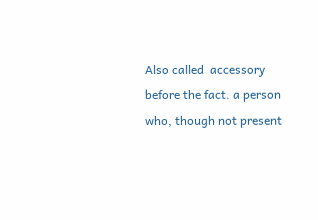Also called  accessory before the fact. a person who, though not present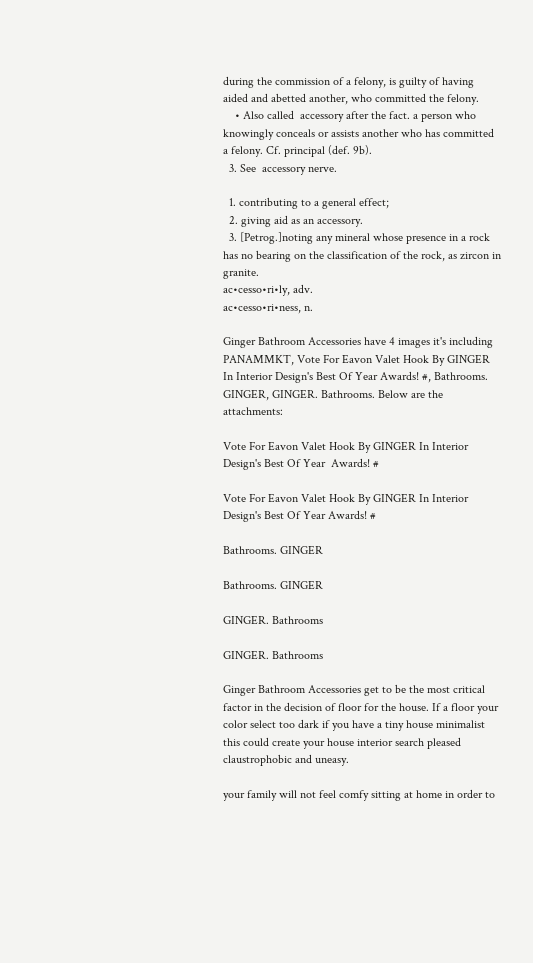during the commission of a felony, is guilty of having aided and abetted another, who committed the felony.
    • Also called  accessory after the fact. a person who knowingly conceals or assists another who has committed a felony. Cf. principal (def. 9b).
  3. See  accessory nerve.

  1. contributing to a general effect;
  2. giving aid as an accessory.
  3. [Petrog.]noting any mineral whose presence in a rock has no bearing on the classification of the rock, as zircon in granite.
ac•cesso•ri•ly, adv.
ac•cesso•ri•ness, n.

Ginger Bathroom Accessories have 4 images it's including PANAMMKT, Vote For Eavon Valet Hook By GINGER In Interior Design's Best Of Year Awards! #, Bathrooms. GINGER, GINGER. Bathrooms. Below are the attachments:

Vote For Eavon Valet Hook By GINGER In Interior Design's Best Of Year  Awards! #

Vote For Eavon Valet Hook By GINGER In Interior Design's Best Of Year Awards! #

Bathrooms. GINGER

Bathrooms. GINGER

GINGER. Bathrooms

GINGER. Bathrooms

Ginger Bathroom Accessories get to be the most critical factor in the decision of floor for the house. If a floor your color select too dark if you have a tiny house minimalist this could create your house interior search pleased claustrophobic and uneasy.

your family will not feel comfy sitting at home in order to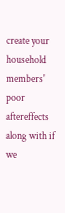create your household members' poor aftereffects along with if we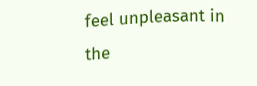feel unpleasant in the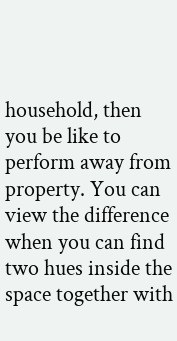household, then you be like to perform away from property. You can view the difference when you can find two hues inside the space together with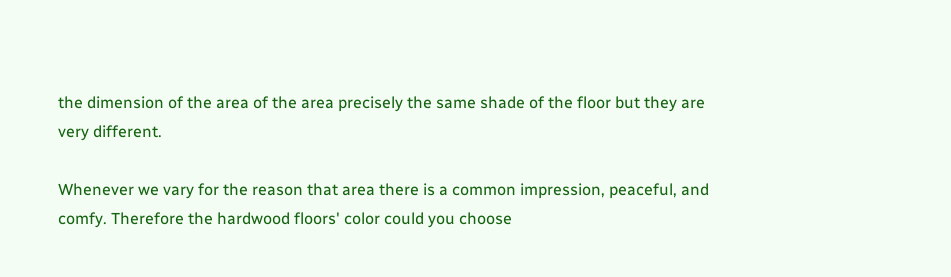the dimension of the area of the area precisely the same shade of the floor but they are very different.

Whenever we vary for the reason that area there is a common impression, peaceful, and comfy. Therefore the hardwood floors' color could you choose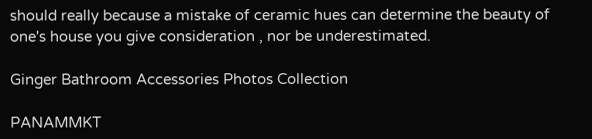should really because a mistake of ceramic hues can determine the beauty of one's house you give consideration , nor be underestimated.

Ginger Bathroom Accessories Photos Collection

PANAMMKT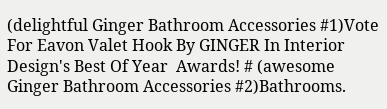(delightful Ginger Bathroom Accessories #1)Vote For Eavon Valet Hook By GINGER In Interior Design's Best Of Year  Awards! # (awesome Ginger Bathroom Accessories #2)Bathrooms.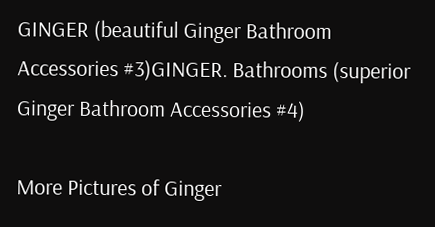GINGER (beautiful Ginger Bathroom Accessories #3)GINGER. Bathrooms (superior Ginger Bathroom Accessories #4)

More Pictures of Ginger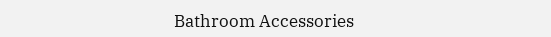Bathroom Accessories